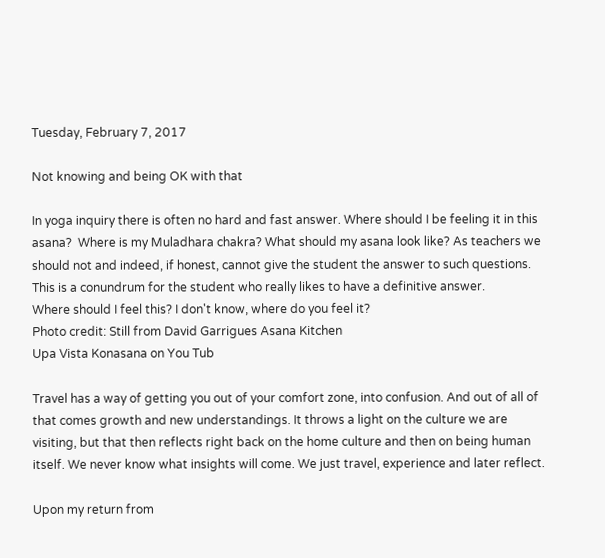Tuesday, February 7, 2017

Not knowing and being OK with that

In yoga inquiry there is often no hard and fast answer. Where should I be feeling it in this asana?  Where is my Muladhara chakra? What should my asana look like? As teachers we should not and indeed, if honest, cannot give the student the answer to such questions. This is a conundrum for the student who really likes to have a definitive answer.
Where should I feel this? I don't know, where do you feel it?
Photo credit: Still from David Garrigues Asana Kitchen
Upa Vista Konasana on You Tub

Travel has a way of getting you out of your comfort zone, into confusion. And out of all of that comes growth and new understandings. It throws a light on the culture we are visiting, but that then reflects right back on the home culture and then on being human itself. We never know what insights will come. We just travel, experience and later reflect.

Upon my return from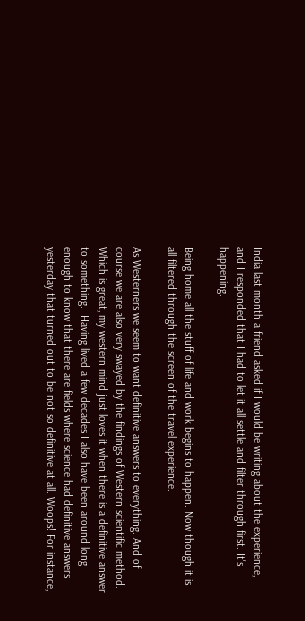India last month a friend asked if I would be writing about the experience, and I responded that I had to let it all settle and filter through first. It's happening.

Being home all the stuff of life and work begins to happen. Now though it is all filtered through the screen of the travel experience.

As Westerners we seem to want definitive answers to everything. And of course we are also very swayed by the findings of Western scientific method. Which is great, my western mind just loves it when there is a definitive answer to something.  Having lived a few decades I also have been around long enough to know that there are fields where science had definitive answers yesterday that turned out to be not so definitive at all. Woops! For instance,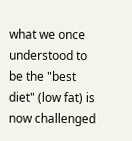what we once understood to be the "best diet" (low fat) is now challenged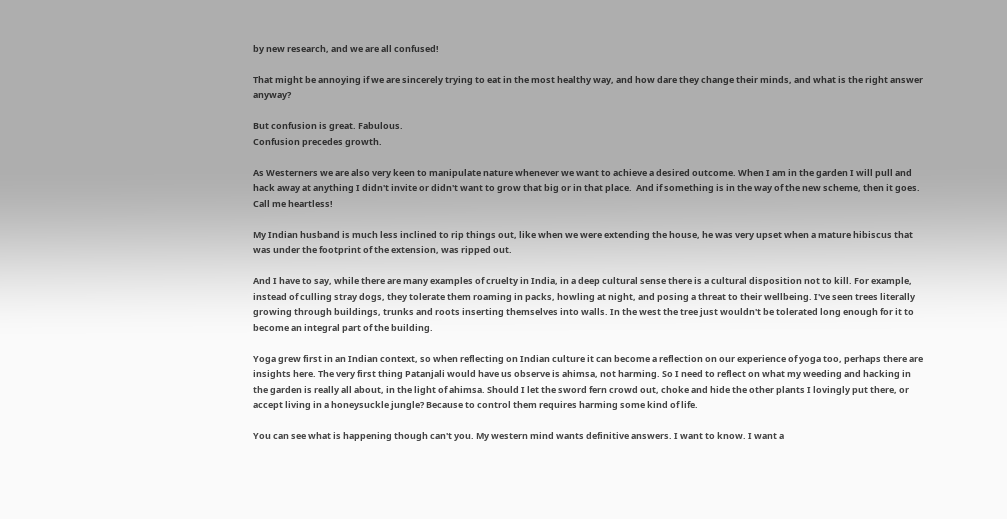by new research, and we are all confused!

That might be annoying if we are sincerely trying to eat in the most healthy way, and how dare they change their minds, and what is the right answer anyway?

But confusion is great. Fabulous.
Confusion precedes growth.

As Westerners we are also very keen to manipulate nature whenever we want to achieve a desired outcome. When I am in the garden I will pull and hack away at anything I didn't invite or didn't want to grow that big or in that place.  And if something is in the way of the new scheme, then it goes.  Call me heartless!

My Indian husband is much less inclined to rip things out, like when we were extending the house, he was very upset when a mature hibiscus that was under the footprint of the extension, was ripped out.

And I have to say, while there are many examples of cruelty in India, in a deep cultural sense there is a cultural disposition not to kill. For example, instead of culling stray dogs, they tolerate them roaming in packs, howling at night, and posing a threat to their wellbeing. I've seen trees literally growing through buildings, trunks and roots inserting themselves into walls. In the west the tree just wouldn't be tolerated long enough for it to become an integral part of the building.

Yoga grew first in an Indian context, so when reflecting on Indian culture it can become a reflection on our experience of yoga too, perhaps there are insights here. The very first thing Patanjali would have us observe is ahimsa, not harming. So I need to reflect on what my weeding and hacking in the garden is really all about, in the light of ahimsa. Should I let the sword fern crowd out, choke and hide the other plants I lovingly put there, or accept living in a honeysuckle jungle? Because to control them requires harming some kind of life.

You can see what is happening though can't you. My western mind wants definitive answers. I want to know. I want a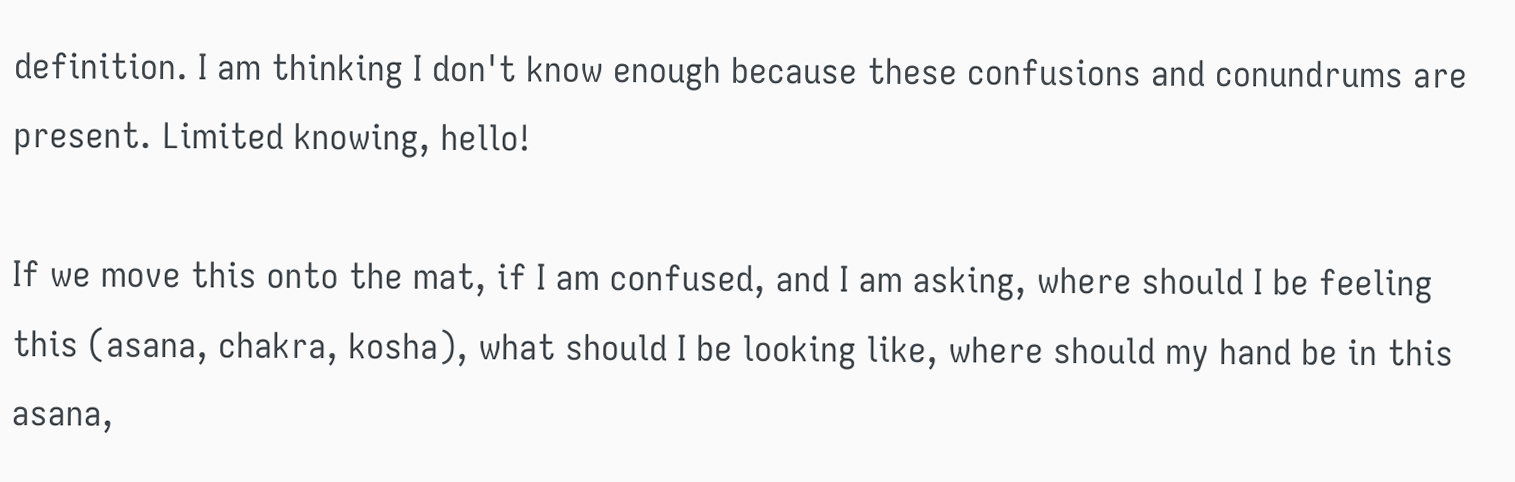definition. I am thinking I don't know enough because these confusions and conundrums are present. Limited knowing, hello!

If we move this onto the mat, if I am confused, and I am asking, where should I be feeling this (asana, chakra, kosha), what should I be looking like, where should my hand be in this asana,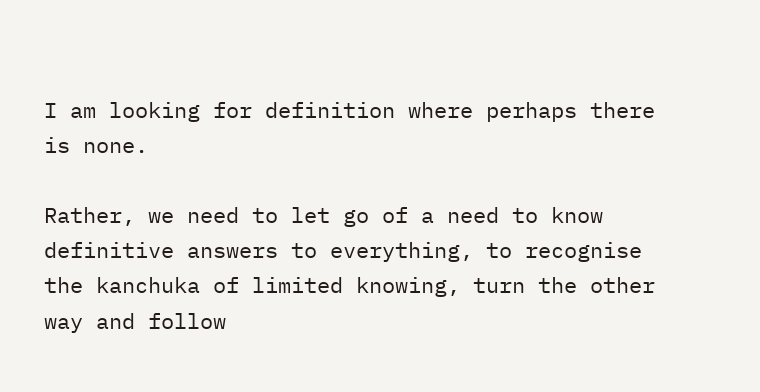I am looking for definition where perhaps there is none.

Rather, we need to let go of a need to know definitive answers to everything, to recognise the kanchuka of limited knowing, turn the other way and follow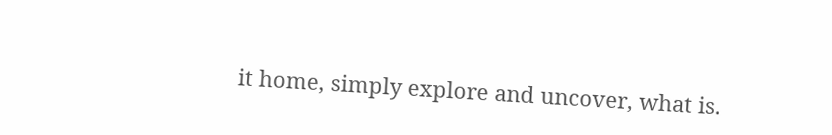it home, simply explore and uncover, what is.